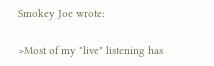Smokey Joe wrote:

>Most of my "live" listening has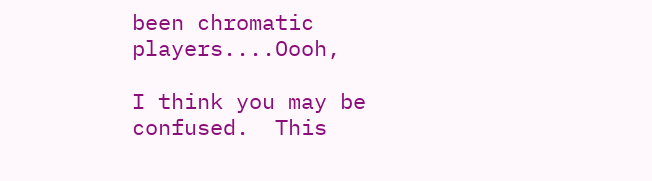been chromatic players....Oooh,

I think you may be confused.  This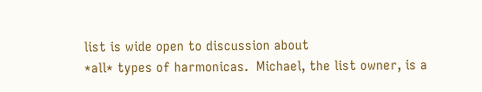list is wide open to discussion about
*all* types of harmonicas.  Michael, the list owner, is a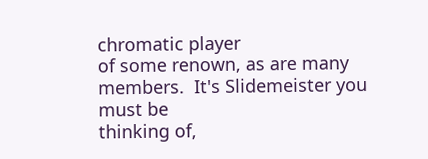chromatic player
of some renown, as are many members.  It's Slidemeister you must be
thinking of,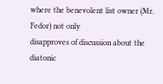where the benevolent list owner (Mr. Fedor) not only
disapproves of discussion about the diatonic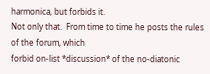harmonica, but forbids it.
Not only that.  From time to time he posts the rules of the forum, which
forbid on-list *discussion* of the no-diatonic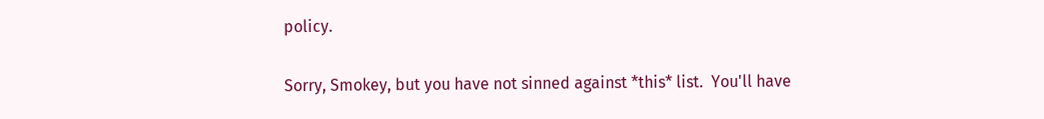policy.

Sorry, Smokey, but you have not sinned against *this* list.  You'll have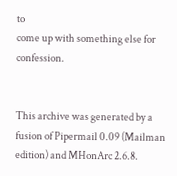to
come up with something else for confession.


This archive was generated by a fusion of Pipermail 0.09 (Mailman edition) and MHonArc 2.6.8.